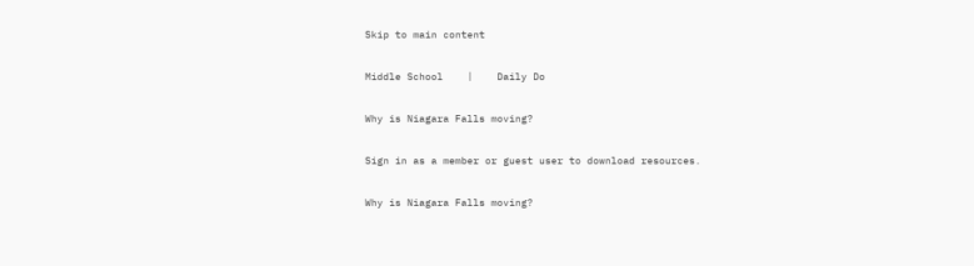Skip to main content

Middle School    |    Daily Do

Why is Niagara Falls moving?

Sign in as a member or guest user to download resources.

Why is Niagara Falls moving?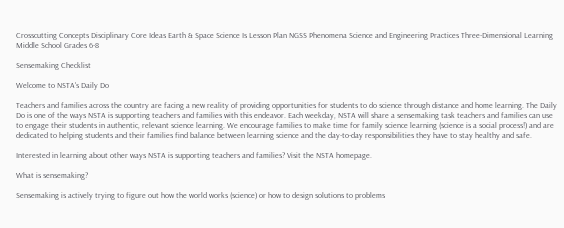Crosscutting Concepts Disciplinary Core Ideas Earth & Space Science Is Lesson Plan NGSS Phenomena Science and Engineering Practices Three-Dimensional Learning Middle School Grades 6-8

Sensemaking Checklist

Welcome to NSTA's Daily Do

Teachers and families across the country are facing a new reality of providing opportunities for students to do science through distance and home learning. The Daily Do is one of the ways NSTA is supporting teachers and families with this endeavor. Each weekday, NSTA will share a sensemaking task teachers and families can use to engage their students in authentic, relevant science learning. We encourage families to make time for family science learning (science is a social process!) and are dedicated to helping students and their families find balance between learning science and the day-to-day responsibilities they have to stay healthy and safe.

Interested in learning about other ways NSTA is supporting teachers and families? Visit the NSTA homepage.

What is sensemaking?

Sensemaking is actively trying to figure out how the world works (science) or how to design solutions to problems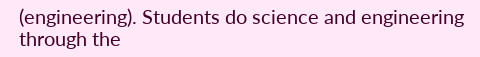(engineering). Students do science and engineering through the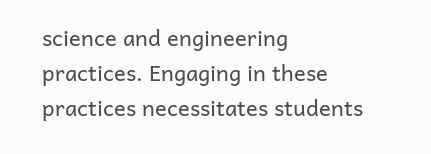science and engineering practices. Engaging in these practices necessitates students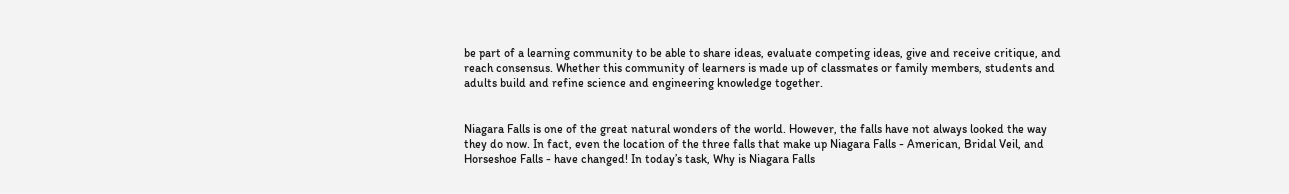be part of a learning community to be able to share ideas, evaluate competing ideas, give and receive critique, and reach consensus. Whether this community of learners is made up of classmates or family members, students and adults build and refine science and engineering knowledge together.


Niagara Falls is one of the great natural wonders of the world. However, the falls have not always looked the way they do now. In fact, even the location of the three falls that make up Niagara Falls - American, Bridal Veil, and Horseshoe Falls - have changed! In today’s task, Why is Niagara Falls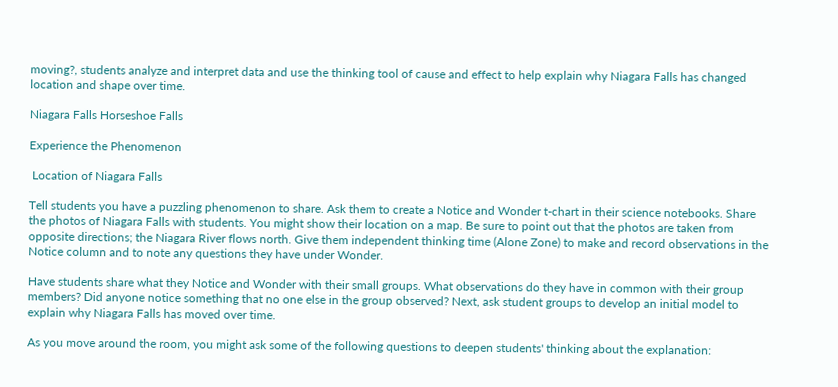moving?, students analyze and interpret data and use the thinking tool of cause and effect to help explain why Niagara Falls has changed location and shape over time.

Niagara Falls Horseshoe Falls

Experience the Phenomenon

 Location of Niagara Falls

Tell students you have a puzzling phenomenon to share. Ask them to create a Notice and Wonder t-chart in their science notebooks. Share the photos of Niagara Falls with students. You might show their location on a map. Be sure to point out that the photos are taken from opposite directions; the Niagara River flows north. Give them independent thinking time (Alone Zone) to make and record observations in the Notice column and to note any questions they have under Wonder.

Have students share what they Notice and Wonder with their small groups. What observations do they have in common with their group members? Did anyone notice something that no one else in the group observed? Next, ask student groups to develop an initial model to explain why Niagara Falls has moved over time.

As you move around the room, you might ask some of the following questions to deepen students' thinking about the explanation: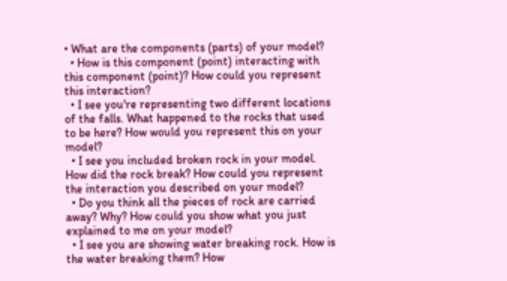• What are the components (parts) of your model?
  • How is this component (point) interacting with this component (point)? How could you represent this interaction?
  • I see you're representing two different locations of the falls. What happened to the rocks that used to be here? How would you represent this on your model?
  • I see you included broken rock in your model. How did the rock break? How could you represent the interaction you described on your model?
  • Do you think all the pieces of rock are carried away? Why? How could you show what you just explained to me on your model?
  • I see you are showing water breaking rock. How is the water breaking them? How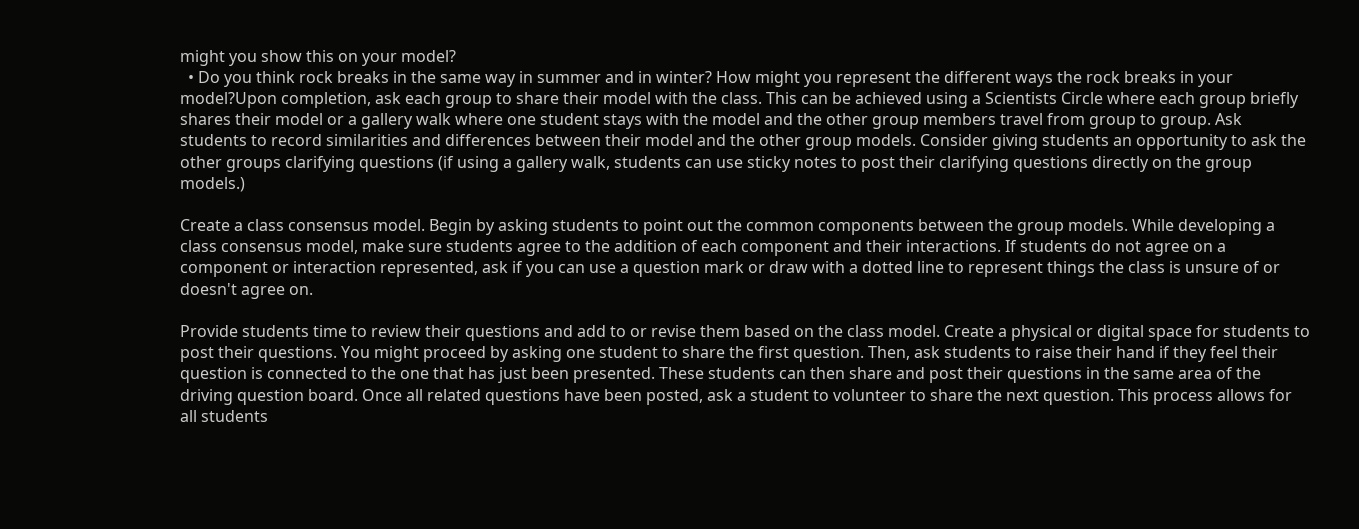might you show this on your model?
  • Do you think rock breaks in the same way in summer and in winter? How might you represent the different ways the rock breaks in your model?Upon completion, ask each group to share their model with the class. This can be achieved using a Scientists Circle where each group briefly shares their model or a gallery walk where one student stays with the model and the other group members travel from group to group. Ask students to record similarities and differences between their model and the other group models. Consider giving students an opportunity to ask the other groups clarifying questions (if using a gallery walk, students can use sticky notes to post their clarifying questions directly on the group models.)

Create a class consensus model. Begin by asking students to point out the common components between the group models. While developing a class consensus model, make sure students agree to the addition of each component and their interactions. If students do not agree on a component or interaction represented, ask if you can use a question mark or draw with a dotted line to represent things the class is unsure of or doesn't agree on.

Provide students time to review their questions and add to or revise them based on the class model. Create a physical or digital space for students to post their questions. You might proceed by asking one student to share the first question. Then, ask students to raise their hand if they feel their question is connected to the one that has just been presented. These students can then share and post their questions in the same area of the driving question board. Once all related questions have been posted, ask a student to volunteer to share the next question. This process allows for all students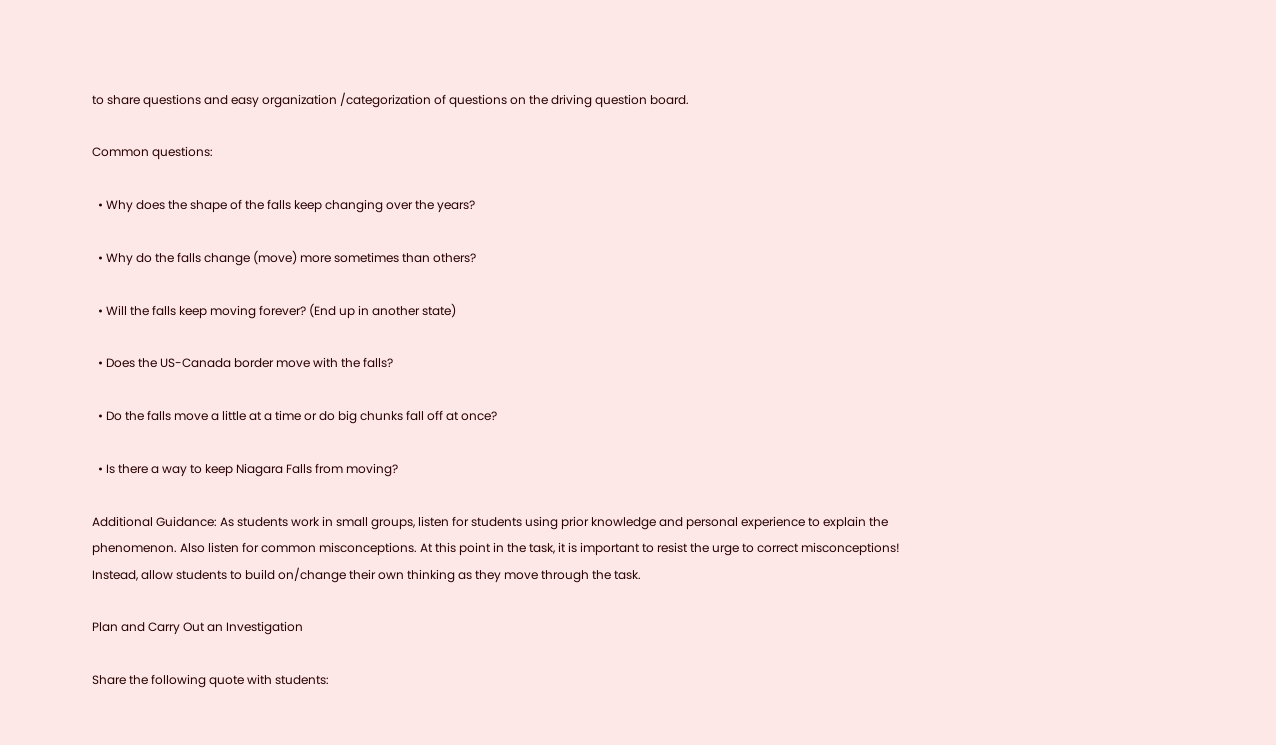to share questions and easy organization /categorization of questions on the driving question board.

Common questions:

  • Why does the shape of the falls keep changing over the years?

  • Why do the falls change (move) more sometimes than others?

  • Will the falls keep moving forever? (End up in another state)

  • Does the US-Canada border move with the falls?

  • Do the falls move a little at a time or do big chunks fall off at once?

  • Is there a way to keep Niagara Falls from moving?

Additional Guidance: As students work in small groups, listen for students using prior knowledge and personal experience to explain the phenomenon. Also listen for common misconceptions. At this point in the task, it is important to resist the urge to correct misconceptions! Instead, allow students to build on/change their own thinking as they move through the task.

Plan and Carry Out an Investigation

Share the following quote with students: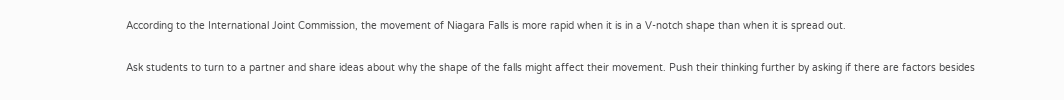According to the International Joint Commission, the movement of Niagara Falls is more rapid when it is in a V-notch shape than when it is spread out.

Ask students to turn to a partner and share ideas about why the shape of the falls might affect their movement. Push their thinking further by asking if there are factors besides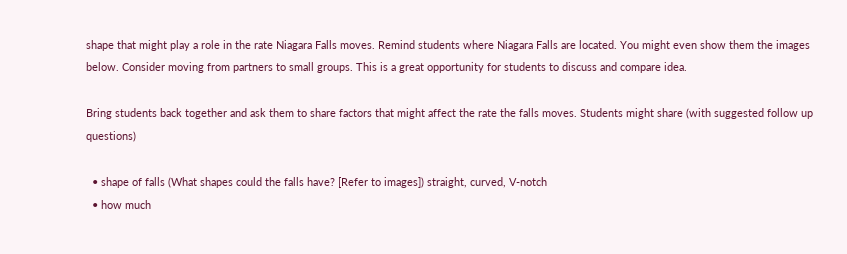shape that might play a role in the rate Niagara Falls moves. Remind students where Niagara Falls are located. You might even show them the images below. Consider moving from partners to small groups. This is a great opportunity for students to discuss and compare idea.

Bring students back together and ask them to share factors that might affect the rate the falls moves. Students might share (with suggested follow up questions)

  • shape of falls (What shapes could the falls have? [Refer to images]) straight, curved, V-notch
  • how much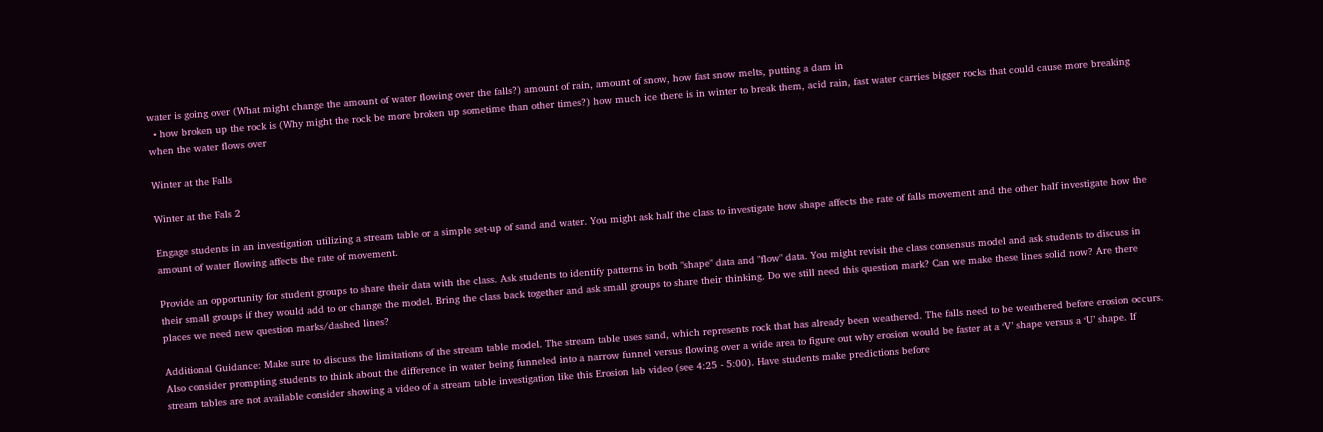water is going over (What might change the amount of water flowing over the falls?) amount of rain, amount of snow, how fast snow melts, putting a dam in
  • how broken up the rock is (Why might the rock be more broken up sometime than other times?) how much ice there is in winter to break them, acid rain, fast water carries bigger rocks that could cause more breaking when the water flows over

Winter at the Falls

Winter at the Fals 2

Engage students in an investigation utilizing a stream table or a simple set-up of sand and water. You might ask half the class to investigate how shape affects the rate of falls movement and the other half investigate how the amount of water flowing affects the rate of movement.

Provide an opportunity for student groups to share their data with the class. Ask students to identify patterns in both "shape" data and "flow" data. You might revisit the class consensus model and ask students to discuss in their small groups if they would add to or change the model. Bring the class back together and ask small groups to share their thinking. Do we still need this question mark? Can we make these lines solid now? Are there places we need new question marks/dashed lines?

Additional Guidance: Make sure to discuss the limitations of the stream table model. The stream table uses sand, which represents rock that has already been weathered. The falls need to be weathered before erosion occurs. Also consider prompting students to think about the difference in water being funneled into a narrow funnel versus flowing over a wide area to figure out why erosion would be faster at a ‘V’ shape versus a ‘U’ shape. If stream tables are not available consider showing a video of a stream table investigation like this Erosion lab video (see 4:25 - 5:00). Have students make predictions before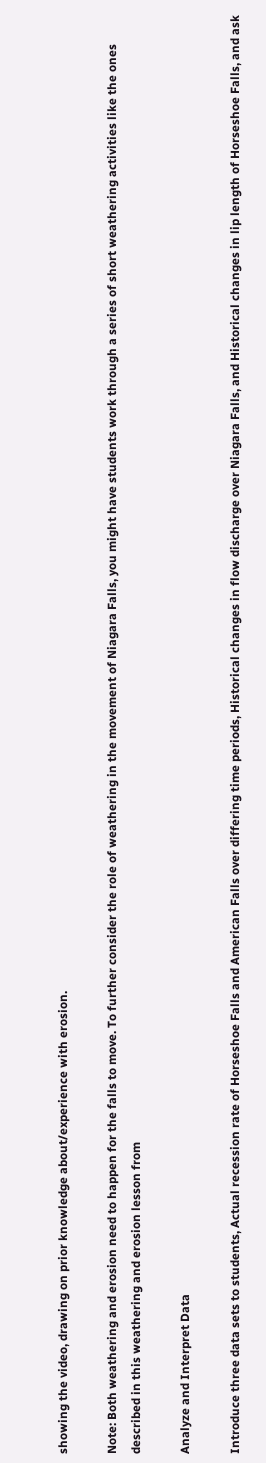showing the video, drawing on prior knowledge about/experience with erosion.

Note: Both weathering and erosion need to happen for the falls to move. To further consider the role of weathering in the movement of Niagara Falls, you might have students work through a series of short weathering activities like the ones described in this weathering and erosion lesson from

Analyze and Interpret Data

Introduce three data sets to students, Actual recession rate of Horseshoe Falls and American Falls over differing time periods, Historical changes in flow discharge over Niagara Falls, and Historical changes in lip length of Horseshoe Falls, and ask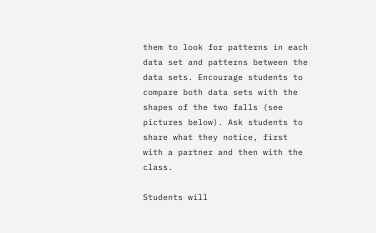them to look for patterns in each data set and patterns between the data sets. Encourage students to compare both data sets with the shapes of the two falls (see pictures below). Ask students to share what they notice, first with a partner and then with the class.

Students will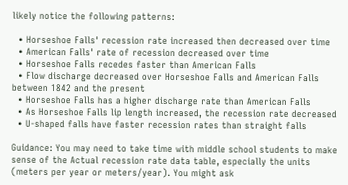likely notice the following patterns:

  • Horseshoe Falls' recession rate increased then decreased over time
  • American Falls' rate of recession decreased over time
  • Horseshoe Falls recedes faster than American Falls
  • Flow discharge decreased over Horseshoe Falls and American Falls between 1842 and the present
  • Horseshoe Falls has a higher discharge rate than American Falls
  • As Horseshoe Falls lip length increased, the recession rate decreased
  • U-shaped falls have faster recession rates than straight falls

Guidance: You may need to take time with middle school students to make sense of the Actual recession rate data table, especially the units (meters per year or meters/year). You might ask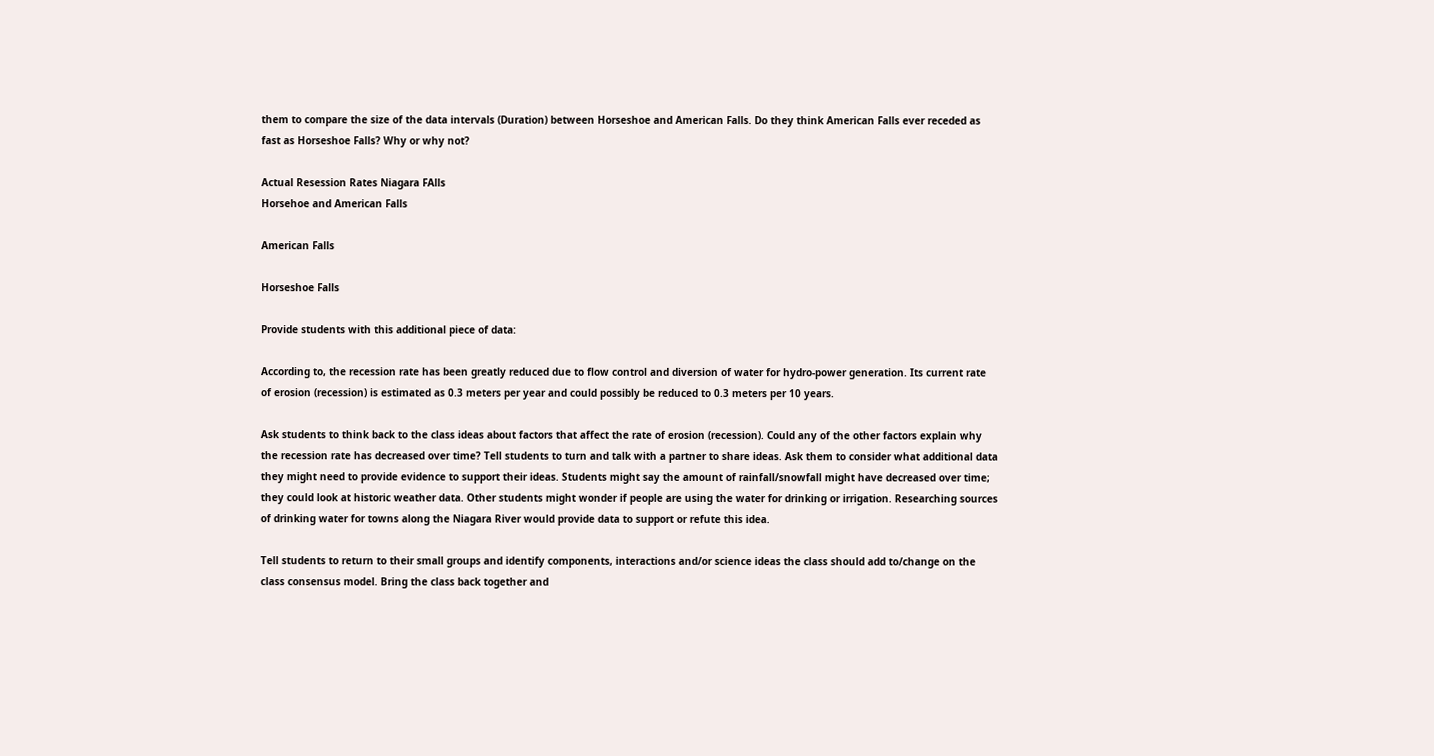them to compare the size of the data intervals (Duration) between Horseshoe and American Falls. Do they think American Falls ever receded as fast as Horseshoe Falls? Why or why not?

Actual Resession Rates Niagara FAlls
Horsehoe and American Falls

American Falls

Horseshoe Falls

Provide students with this additional piece of data:

According to, the recession rate has been greatly reduced due to flow control and diversion of water for hydro-power generation. Its current rate of erosion (recession) is estimated as 0.3 meters per year and could possibly be reduced to 0.3 meters per 10 years.

Ask students to think back to the class ideas about factors that affect the rate of erosion (recession). Could any of the other factors explain why the recession rate has decreased over time? Tell students to turn and talk with a partner to share ideas. Ask them to consider what additional data they might need to provide evidence to support their ideas. Students might say the amount of rainfall/snowfall might have decreased over time; they could look at historic weather data. Other students might wonder if people are using the water for drinking or irrigation. Researching sources of drinking water for towns along the Niagara River would provide data to support or refute this idea.

Tell students to return to their small groups and identify components, interactions and/or science ideas the class should add to/change on the class consensus model. Bring the class back together and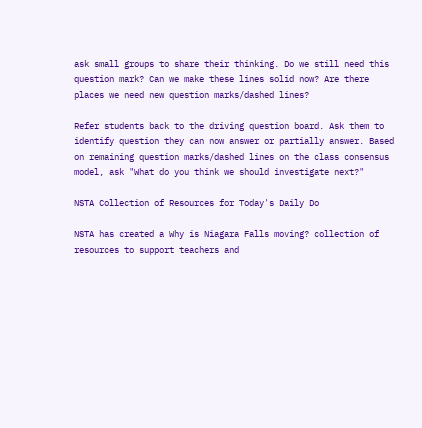ask small groups to share their thinking. Do we still need this question mark? Can we make these lines solid now? Are there places we need new question marks/dashed lines?

Refer students back to the driving question board. Ask them to identify question they can now answer or partially answer. Based on remaining question marks/dashed lines on the class consensus model, ask "What do you think we should investigate next?"

NSTA Collection of Resources for Today's Daily Do

NSTA has created a Why is Niagara Falls moving? collection of resources to support teachers and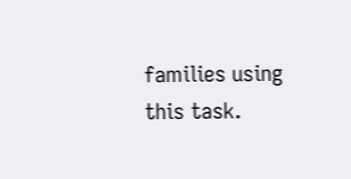families using this task.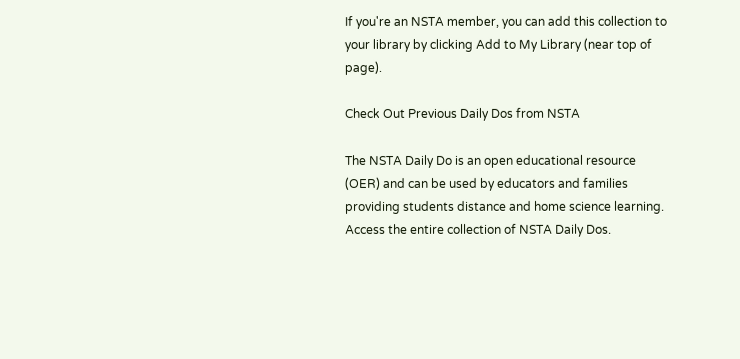If you're an NSTA member, you can add this collection to your library by clicking Add to My Library (near top of page).

Check Out Previous Daily Dos from NSTA

The NSTA Daily Do is an open educational resource (OER) and can be used by educators and families providing students distance and home science learning. Access the entire collection of NSTA Daily Dos.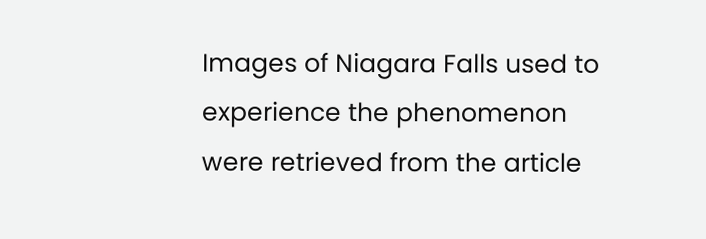Images of Niagara Falls used to experience the phenomenon were retrieved from the article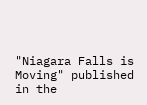"Niagara Falls is Moving" published in the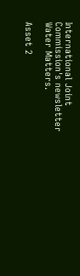International Joint Commission's newsletter Water Matters.

Asset 2